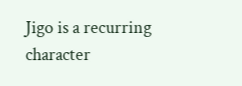Jigo is a recurring character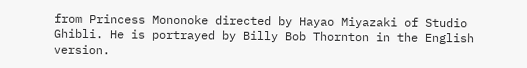from Princess Mononoke directed by Hayao Miyazaki of Studio Ghibli. He is portrayed by Billy Bob Thornton in the English version.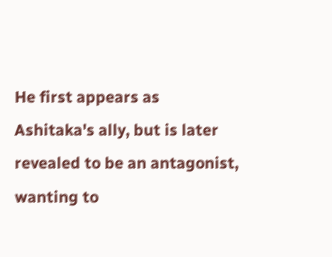He first appears as Ashitaka's ally, but is later revealed to be an antagonist, wanting to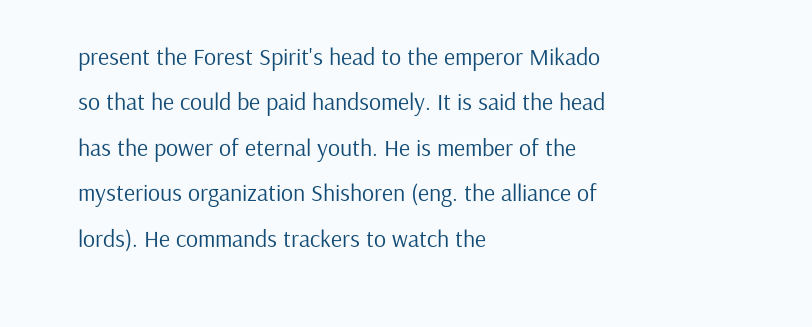present the Forest Spirit's head to the emperor Mikado so that he could be paid handsomely. It is said the head has the power of eternal youth. He is member of the mysterious organization Shishoren (eng. the alliance of lords). He commands trackers to watch the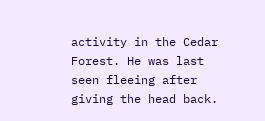activity in the Cedar Forest. He was last seen fleeing after giving the head back.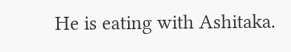He is eating with Ashitaka.